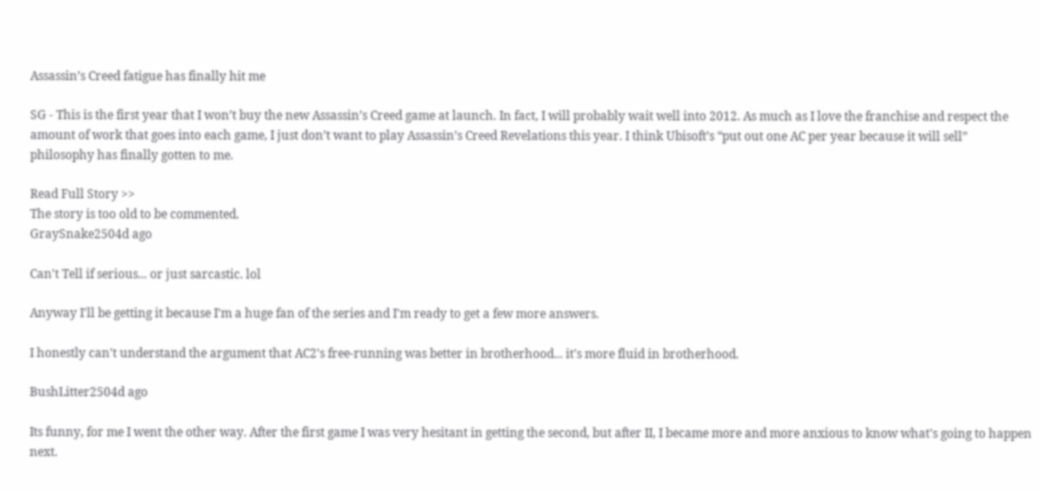Assassin’s Creed fatigue has finally hit me

SG - This is the first year that I won’t buy the new Assassin’s Creed game at launch. In fact, I will probably wait well into 2012. As much as I love the franchise and respect the amount of work that goes into each game, I just don’t want to play Assassin’s Creed Revelations this year. I think Ubisoft’s “put out one AC per year because it will sell” philosophy has finally gotten to me.

Read Full Story >>
The story is too old to be commented.
GraySnake2504d ago

Can't Tell if serious... or just sarcastic. lol

Anyway I'll be getting it because I'm a huge fan of the series and I'm ready to get a few more answers.

I honestly can't understand the argument that AC2's free-running was better in brotherhood... it's more fluid in brotherhood.

BushLitter2504d ago

Its funny, for me I went the other way. After the first game I was very hesitant in getting the second, but after II, I became more and more anxious to know what's going to happen next.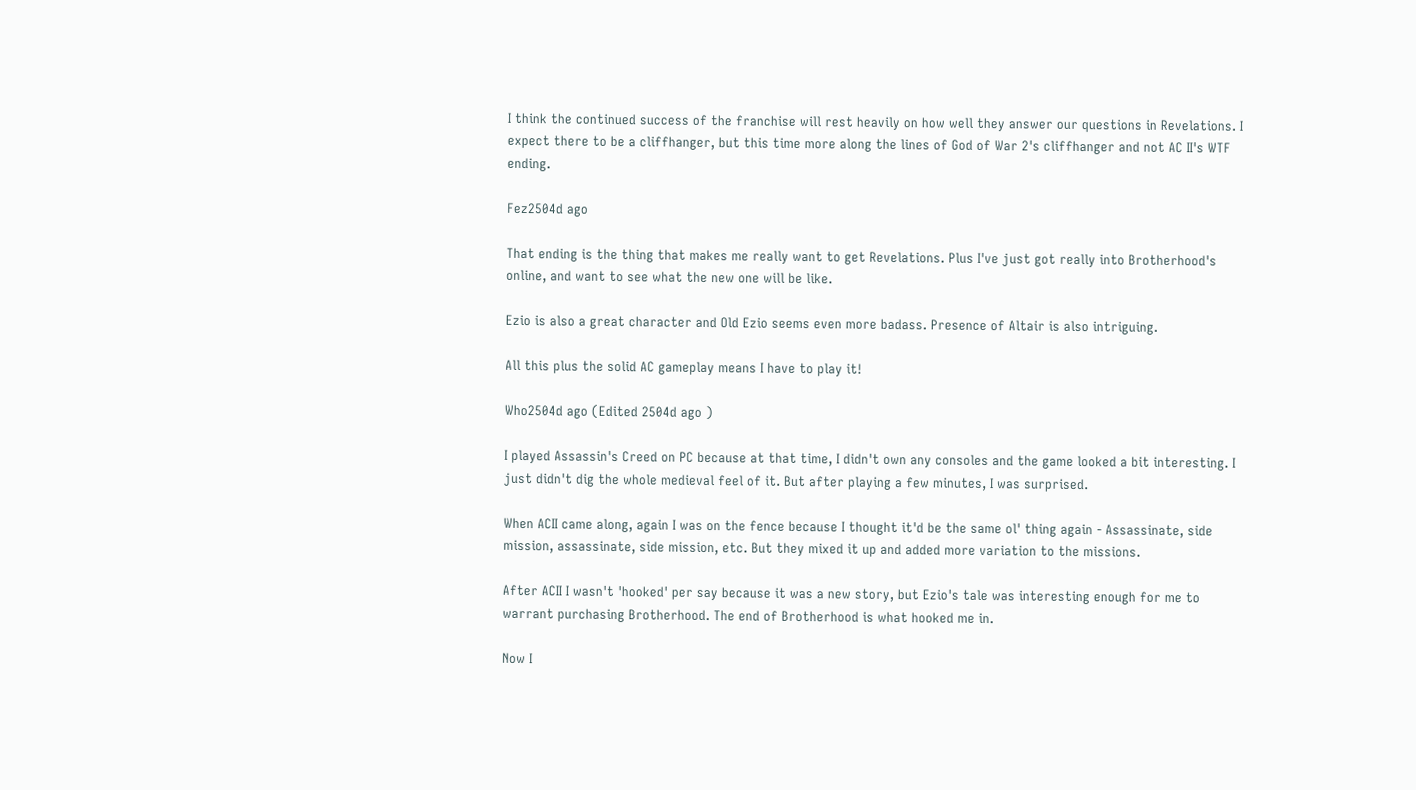I think the continued success of the franchise will rest heavily on how well they answer our questions in Revelations. I expect there to be a cliffhanger, but this time more along the lines of God of War 2's cliffhanger and not AC II's WTF ending.

Fez2504d ago

That ending is the thing that makes me really want to get Revelations. Plus I've just got really into Brotherhood's online, and want to see what the new one will be like.

Ezio is also a great character and Old Ezio seems even more badass. Presence of Altair is also intriguing.

All this plus the solid AC gameplay means I have to play it!

Who2504d ago (Edited 2504d ago )

I played Assassin's Creed on PC because at that time, I didn't own any consoles and the game looked a bit interesting. I just didn't dig the whole medieval feel of it. But after playing a few minutes, I was surprised.

When ACII came along, again I was on the fence because I thought it'd be the same ol' thing again - Assassinate, side mission, assassinate, side mission, etc. But they mixed it up and added more variation to the missions.

After ACII I wasn't 'hooked' per say because it was a new story, but Ezio's tale was interesting enough for me to warrant purchasing Brotherhood. The end of Brotherhood is what hooked me in.

Now I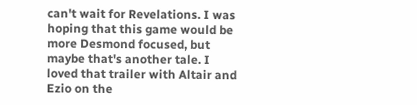can't wait for Revelations. I was hoping that this game would be more Desmond focused, but maybe that's another tale. I loved that trailer with Altair and Ezio on the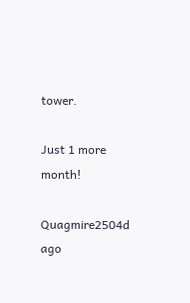tower.

Just 1 more month!

Quagmire2504d ago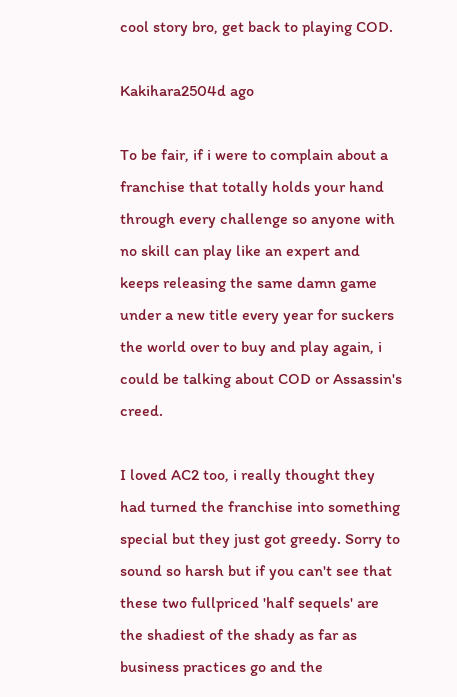cool story bro, get back to playing COD.

Kakihara2504d ago

To be fair, if i were to complain about a franchise that totally holds your hand through every challenge so anyone with no skill can play like an expert and keeps releasing the same damn game under a new title every year for suckers the world over to buy and play again, i could be talking about COD or Assassin's creed.

I loved AC2 too, i really thought they had turned the franchise into something special but they just got greedy. Sorry to sound so harsh but if you can't see that these two fullpriced 'half sequels' are the shadiest of the shady as far as business practices go and the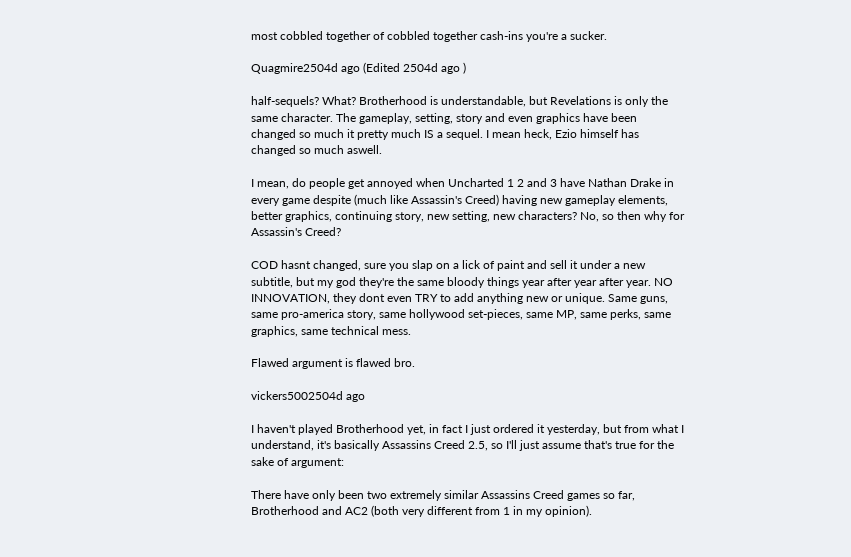most cobbled together of cobbled together cash-ins you're a sucker.

Quagmire2504d ago (Edited 2504d ago )

half-sequels? What? Brotherhood is understandable, but Revelations is only the same character. The gameplay, setting, story and even graphics have been changed so much it pretty much IS a sequel. I mean heck, Ezio himself has changed so much aswell.

I mean, do people get annoyed when Uncharted 1 2 and 3 have Nathan Drake in every game despite (much like Assassin's Creed) having new gameplay elements, better graphics, continuing story, new setting, new characters? No, so then why for Assassin's Creed?

COD hasnt changed, sure you slap on a lick of paint and sell it under a new subtitle, but my god they're the same bloody things year after year after year. NO INNOVATION, they dont even TRY to add anything new or unique. Same guns, same pro-america story, same hollywood set-pieces, same MP, same perks, same graphics, same technical mess.

Flawed argument is flawed bro.

vickers5002504d ago

I haven't played Brotherhood yet, in fact I just ordered it yesterday, but from what I understand, it's basically Assassins Creed 2.5, so I'll just assume that's true for the sake of argument:

There have only been two extremely similar Assassins Creed games so far, Brotherhood and AC2 (both very different from 1 in my opinion).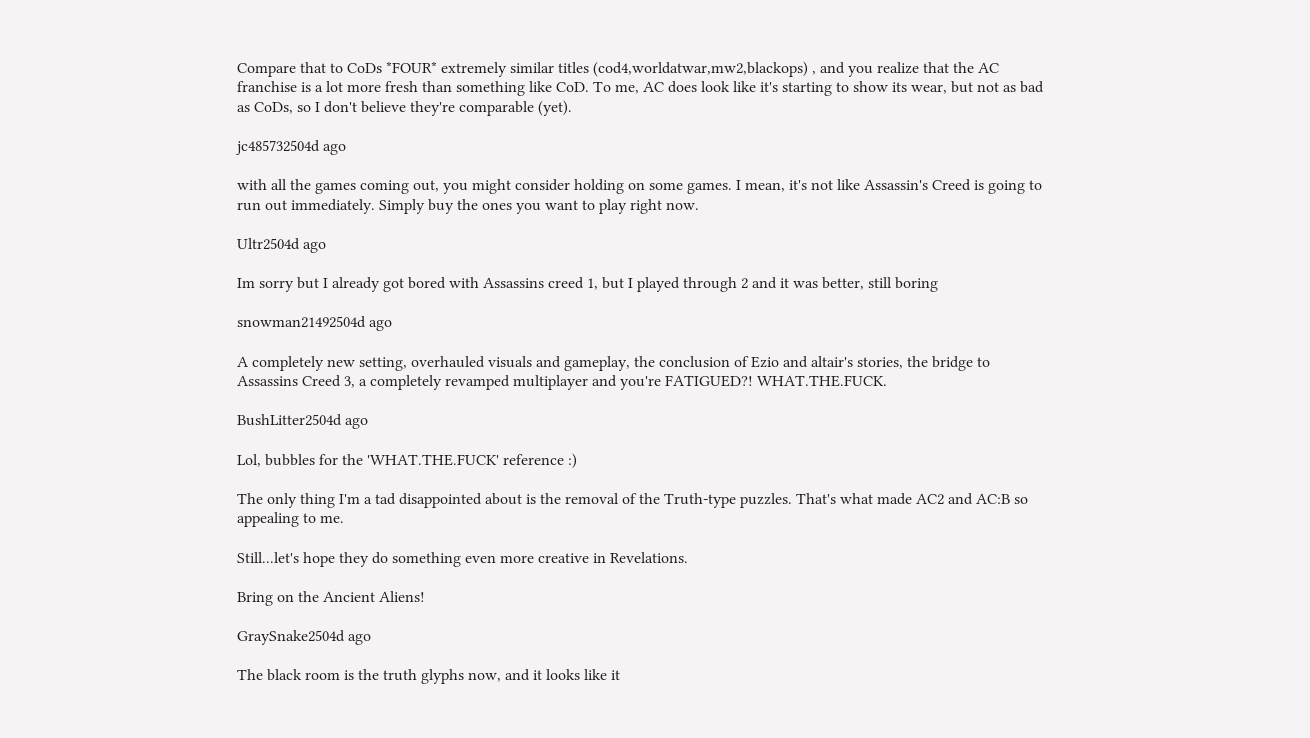Compare that to CoDs *FOUR* extremely similar titles (cod4,worldatwar,mw2,blackops) , and you realize that the AC franchise is a lot more fresh than something like CoD. To me, AC does look like it's starting to show its wear, but not as bad as CoDs, so I don't believe they're comparable (yet).

jc485732504d ago

with all the games coming out, you might consider holding on some games. I mean, it's not like Assassin's Creed is going to run out immediately. Simply buy the ones you want to play right now.

Ultr2504d ago

Im sorry but I already got bored with Assassins creed 1, but I played through 2 and it was better, still boring

snowman21492504d ago

A completely new setting, overhauled visuals and gameplay, the conclusion of Ezio and altair's stories, the bridge to Assassins Creed 3, a completely revamped multiplayer and you're FATIGUED?! WHAT.THE.FUCK.

BushLitter2504d ago

Lol, bubbles for the 'WHAT.THE.FUCK' reference :)

The only thing I'm a tad disappointed about is the removal of the Truth-type puzzles. That's what made AC2 and AC:B so appealing to me.

Still...let's hope they do something even more creative in Revelations.

Bring on the Ancient Aliens!

GraySnake2504d ago

The black room is the truth glyphs now, and it looks like it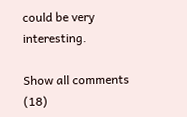could be very interesting.

Show all comments (18)